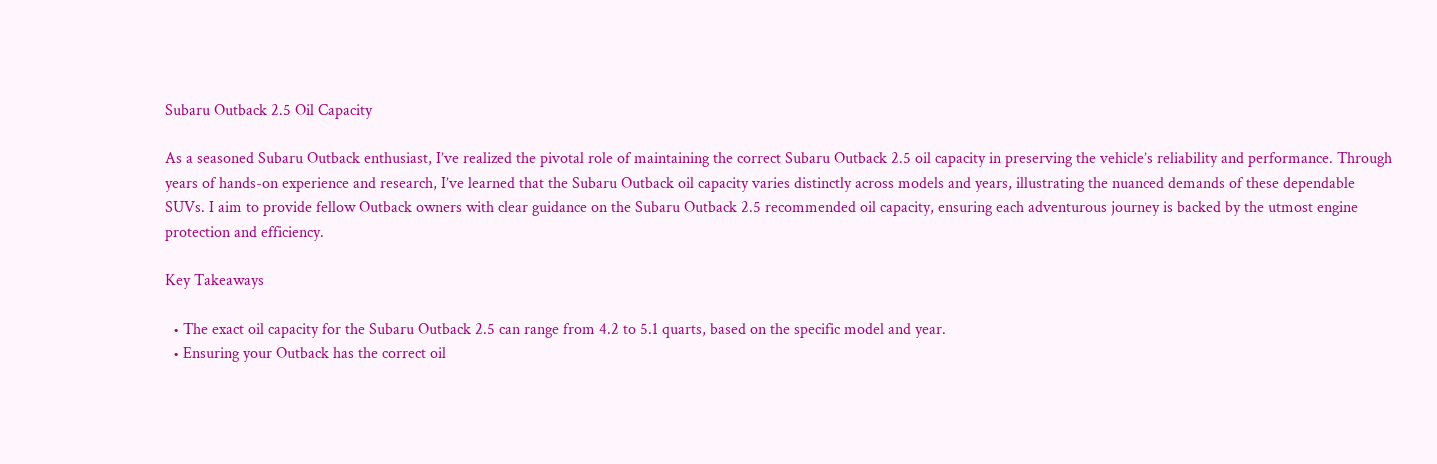Subaru Outback 2.5 Oil Capacity

As a seasoned Subaru Outback enthusiast, I’ve realized the pivotal role of maintaining the correct Subaru Outback 2.5 oil capacity in preserving the vehicle’s reliability and performance. Through years of hands-on experience and research, I’ve learned that the Subaru Outback oil capacity varies distinctly across models and years, illustrating the nuanced demands of these dependable SUVs. I aim to provide fellow Outback owners with clear guidance on the Subaru Outback 2.5 recommended oil capacity, ensuring each adventurous journey is backed by the utmost engine protection and efficiency.

Key Takeaways

  • The exact oil capacity for the Subaru Outback 2.5 can range from 4.2 to 5.1 quarts, based on the specific model and year.
  • Ensuring your Outback has the correct oil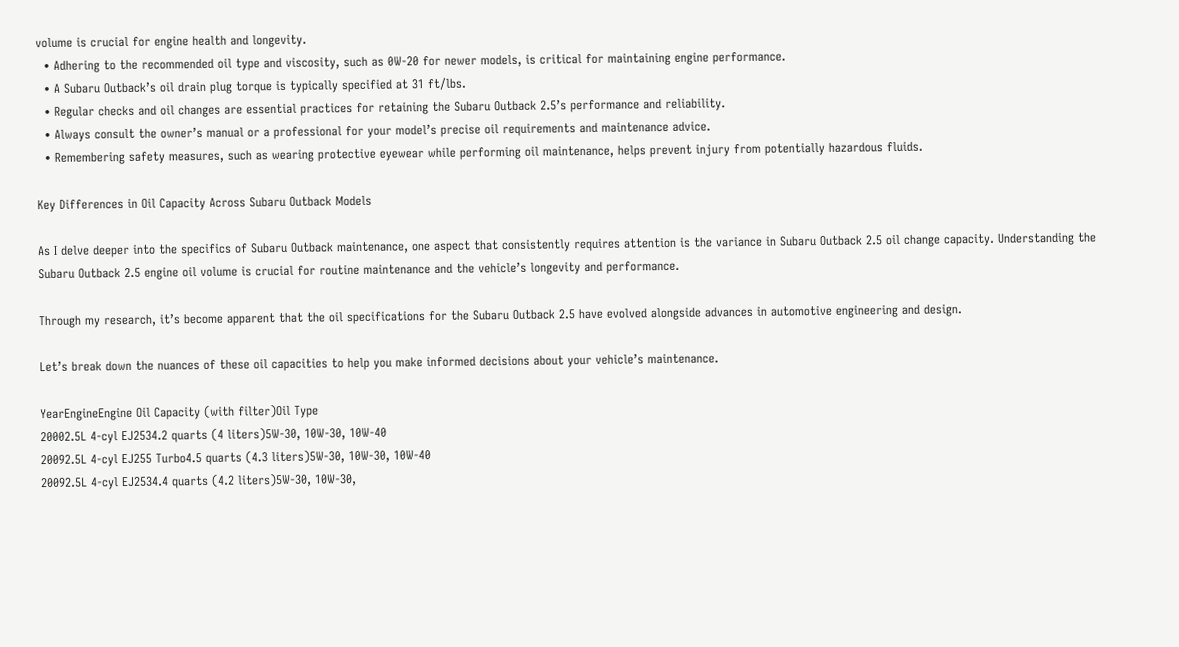volume is crucial for engine health and longevity.
  • Adhering to the recommended oil type and viscosity, such as 0W-20 for newer models, is critical for maintaining engine performance.
  • A Subaru Outback’s oil drain plug torque is typically specified at 31 ft/lbs.
  • Regular checks and oil changes are essential practices for retaining the Subaru Outback 2.5’s performance and reliability.
  • Always consult the owner’s manual or a professional for your model’s precise oil requirements and maintenance advice.
  • Remembering safety measures, such as wearing protective eyewear while performing oil maintenance, helps prevent injury from potentially hazardous fluids.

Key Differences in Oil Capacity Across Subaru Outback Models

As I delve deeper into the specifics of Subaru Outback maintenance, one aspect that consistently requires attention is the variance in Subaru Outback 2.5 oil change capacity. Understanding the Subaru Outback 2.5 engine oil volume is crucial for routine maintenance and the vehicle’s longevity and performance.

Through my research, it’s become apparent that the oil specifications for the Subaru Outback 2.5 have evolved alongside advances in automotive engineering and design.

Let’s break down the nuances of these oil capacities to help you make informed decisions about your vehicle’s maintenance.

YearEngineEngine Oil Capacity (with filter)Oil Type
20002.5L 4-cyl EJ2534.2 quarts (4 liters)5W-30, 10W-30, 10W-40
20092.5L 4-cyl EJ255 Turbo4.5 quarts (4.3 liters)5W-30, 10W-30, 10W-40
20092.5L 4-cyl EJ2534.4 quarts (4.2 liters)5W-30, 10W-30,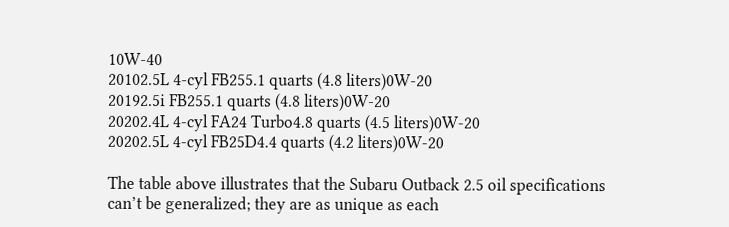10W-40
20102.5L 4-cyl FB255.1 quarts (4.8 liters)0W-20
20192.5i FB255.1 quarts (4.8 liters)0W-20
20202.4L 4-cyl FA24 Turbo4.8 quarts (4.5 liters)0W-20
20202.5L 4-cyl FB25D4.4 quarts (4.2 liters)0W-20

The table above illustrates that the Subaru Outback 2.5 oil specifications can’t be generalized; they are as unique as each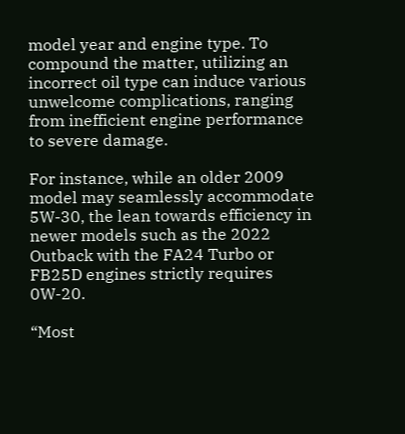model year and engine type. To compound the matter, utilizing an incorrect oil type can induce various unwelcome complications, ranging from inefficient engine performance to severe damage.

For instance, while an older 2009 model may seamlessly accommodate 5W-30, the lean towards efficiency in newer models such as the 2022 Outback with the FA24 Turbo or FB25D engines strictly requires 0W-20.

“Most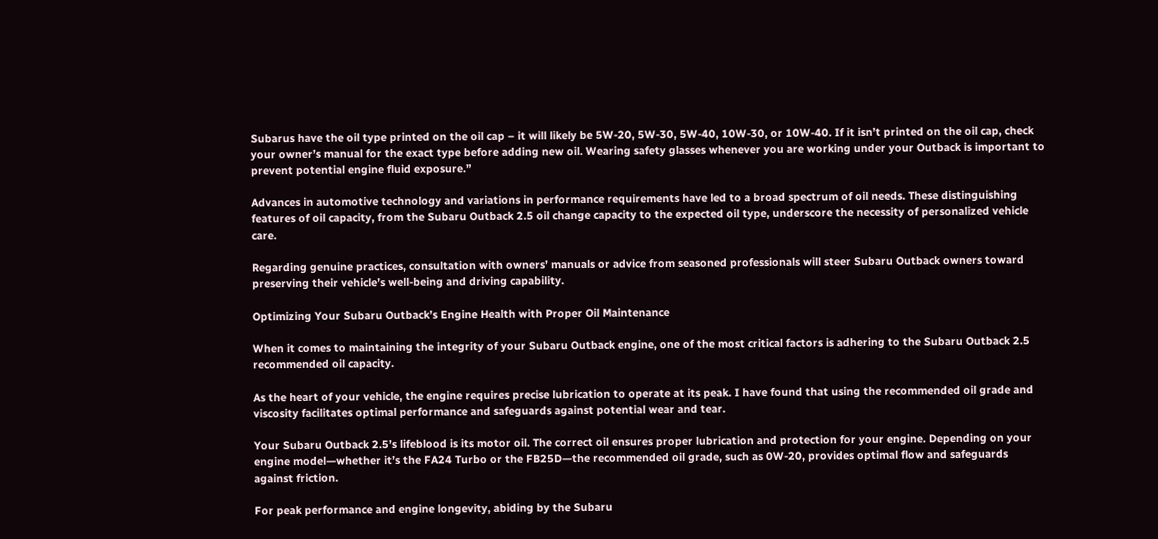Subarus have the oil type printed on the oil cap – it will likely be 5W-20, 5W-30, 5W-40, 10W-30, or 10W-40. If it isn’t printed on the oil cap, check your owner’s manual for the exact type before adding new oil. Wearing safety glasses whenever you are working under your Outback is important to prevent potential engine fluid exposure.”

Advances in automotive technology and variations in performance requirements have led to a broad spectrum of oil needs. These distinguishing features of oil capacity, from the Subaru Outback 2.5 oil change capacity to the expected oil type, underscore the necessity of personalized vehicle care.

Regarding genuine practices, consultation with owners’ manuals or advice from seasoned professionals will steer Subaru Outback owners toward preserving their vehicle’s well-being and driving capability.

Optimizing Your Subaru Outback’s Engine Health with Proper Oil Maintenance

When it comes to maintaining the integrity of your Subaru Outback engine, one of the most critical factors is adhering to the Subaru Outback 2.5 recommended oil capacity.

As the heart of your vehicle, the engine requires precise lubrication to operate at its peak. I have found that using the recommended oil grade and viscosity facilitates optimal performance and safeguards against potential wear and tear.

Your Subaru Outback 2.5’s lifeblood is its motor oil. The correct oil ensures proper lubrication and protection for your engine. Depending on your engine model—whether it’s the FA24 Turbo or the FB25D—the recommended oil grade, such as 0W-20, provides optimal flow and safeguards against friction.

For peak performance and engine longevity, abiding by the Subaru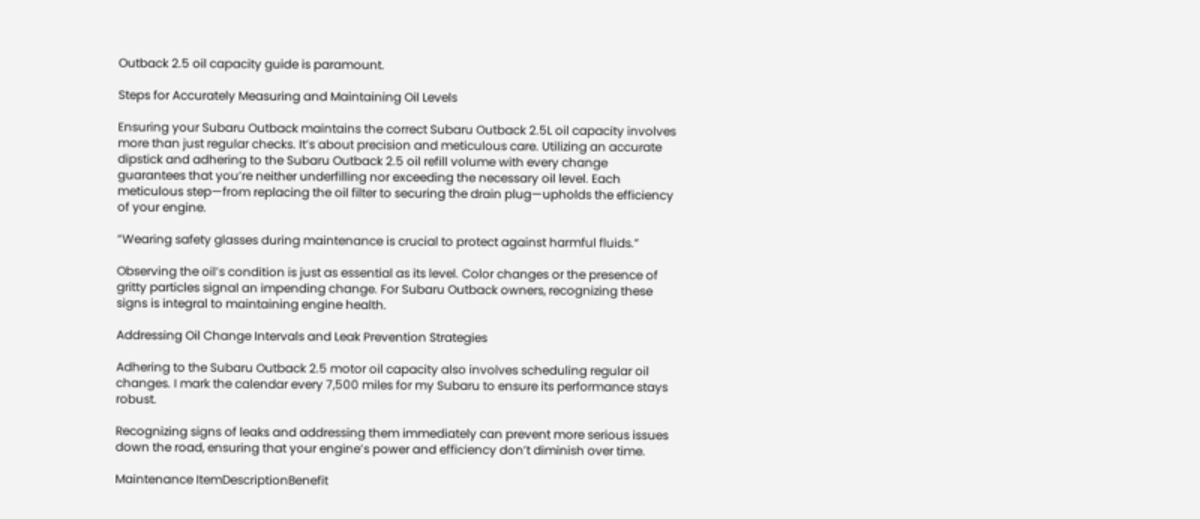Outback 2.5 oil capacity guide is paramount.

Steps for Accurately Measuring and Maintaining Oil Levels

Ensuring your Subaru Outback maintains the correct Subaru Outback 2.5L oil capacity involves more than just regular checks. It’s about precision and meticulous care. Utilizing an accurate dipstick and adhering to the Subaru Outback 2.5 oil refill volume with every change guarantees that you’re neither underfilling nor exceeding the necessary oil level. Each meticulous step—from replacing the oil filter to securing the drain plug—upholds the efficiency of your engine.

“Wearing safety glasses during maintenance is crucial to protect against harmful fluids.”

Observing the oil’s condition is just as essential as its level. Color changes or the presence of gritty particles signal an impending change. For Subaru Outback owners, recognizing these signs is integral to maintaining engine health.

Addressing Oil Change Intervals and Leak Prevention Strategies

Adhering to the Subaru Outback 2.5 motor oil capacity also involves scheduling regular oil changes. I mark the calendar every 7,500 miles for my Subaru to ensure its performance stays robust.

Recognizing signs of leaks and addressing them immediately can prevent more serious issues down the road, ensuring that your engine’s power and efficiency don’t diminish over time.

Maintenance ItemDescriptionBenefit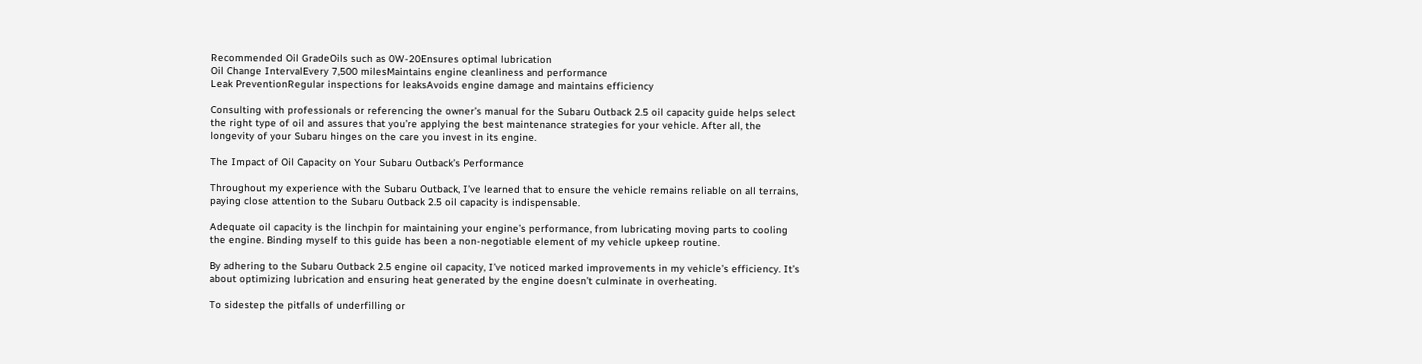Recommended Oil GradeOils such as 0W-20Ensures optimal lubrication
Oil Change IntervalEvery 7,500 milesMaintains engine cleanliness and performance
Leak PreventionRegular inspections for leaksAvoids engine damage and maintains efficiency

Consulting with professionals or referencing the owner’s manual for the Subaru Outback 2.5 oil capacity guide helps select the right type of oil and assures that you’re applying the best maintenance strategies for your vehicle. After all, the longevity of your Subaru hinges on the care you invest in its engine.

The Impact of Oil Capacity on Your Subaru Outback’s Performance

Throughout my experience with the Subaru Outback, I’ve learned that to ensure the vehicle remains reliable on all terrains, paying close attention to the Subaru Outback 2.5 oil capacity is indispensable.

Adequate oil capacity is the linchpin for maintaining your engine’s performance, from lubricating moving parts to cooling the engine. Binding myself to this guide has been a non-negotiable element of my vehicle upkeep routine.

By adhering to the Subaru Outback 2.5 engine oil capacity, I’ve noticed marked improvements in my vehicle’s efficiency. It’s about optimizing lubrication and ensuring heat generated by the engine doesn’t culminate in overheating.

To sidestep the pitfalls of underfilling or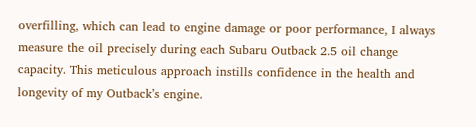overfilling, which can lead to engine damage or poor performance, I always measure the oil precisely during each Subaru Outback 2.5 oil change capacity. This meticulous approach instills confidence in the health and longevity of my Outback’s engine.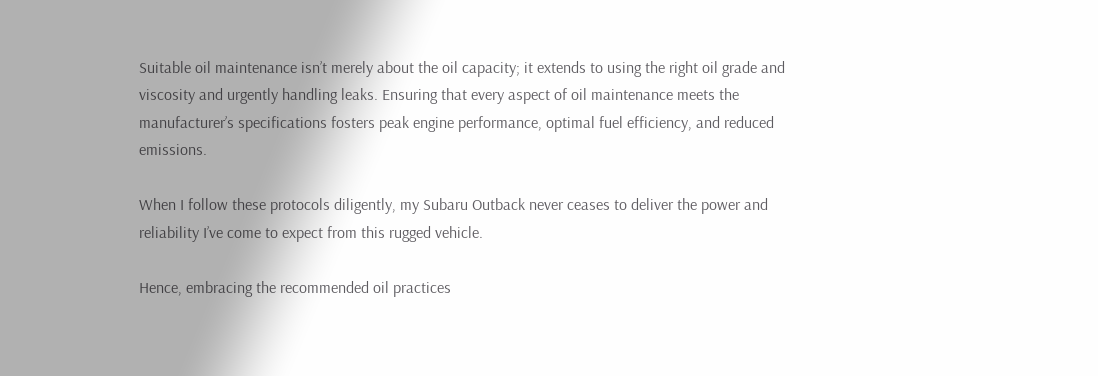Suitable oil maintenance isn’t merely about the oil capacity; it extends to using the right oil grade and viscosity and urgently handling leaks. Ensuring that every aspect of oil maintenance meets the manufacturer’s specifications fosters peak engine performance, optimal fuel efficiency, and reduced emissions.

When I follow these protocols diligently, my Subaru Outback never ceases to deliver the power and reliability I’ve come to expect from this rugged vehicle.

Hence, embracing the recommended oil practices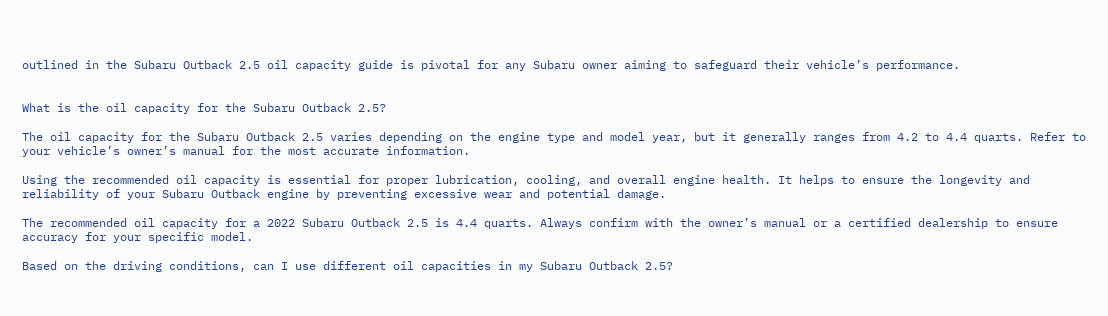outlined in the Subaru Outback 2.5 oil capacity guide is pivotal for any Subaru owner aiming to safeguard their vehicle’s performance.


What is the oil capacity for the Subaru Outback 2.5?

The oil capacity for the Subaru Outback 2.5 varies depending on the engine type and model year, but it generally ranges from 4.2 to 4.4 quarts. Refer to your vehicle’s owner’s manual for the most accurate information.

Using the recommended oil capacity is essential for proper lubrication, cooling, and overall engine health. It helps to ensure the longevity and reliability of your Subaru Outback engine by preventing excessive wear and potential damage.

The recommended oil capacity for a 2022 Subaru Outback 2.5 is 4.4 quarts. Always confirm with the owner’s manual or a certified dealership to ensure accuracy for your specific model.

Based on the driving conditions, can I use different oil capacities in my Subaru Outback 2.5?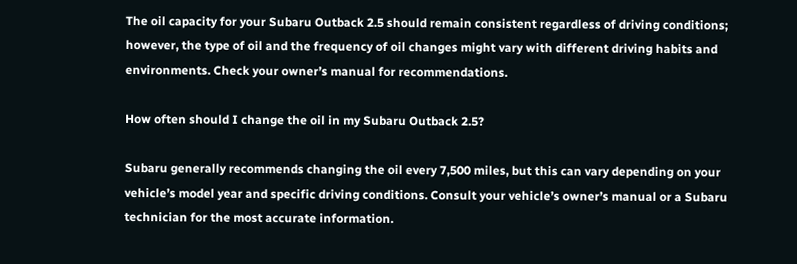The oil capacity for your Subaru Outback 2.5 should remain consistent regardless of driving conditions; however, the type of oil and the frequency of oil changes might vary with different driving habits and environments. Check your owner’s manual for recommendations.

How often should I change the oil in my Subaru Outback 2.5?

Subaru generally recommends changing the oil every 7,500 miles, but this can vary depending on your vehicle’s model year and specific driving conditions. Consult your vehicle’s owner’s manual or a Subaru technician for the most accurate information.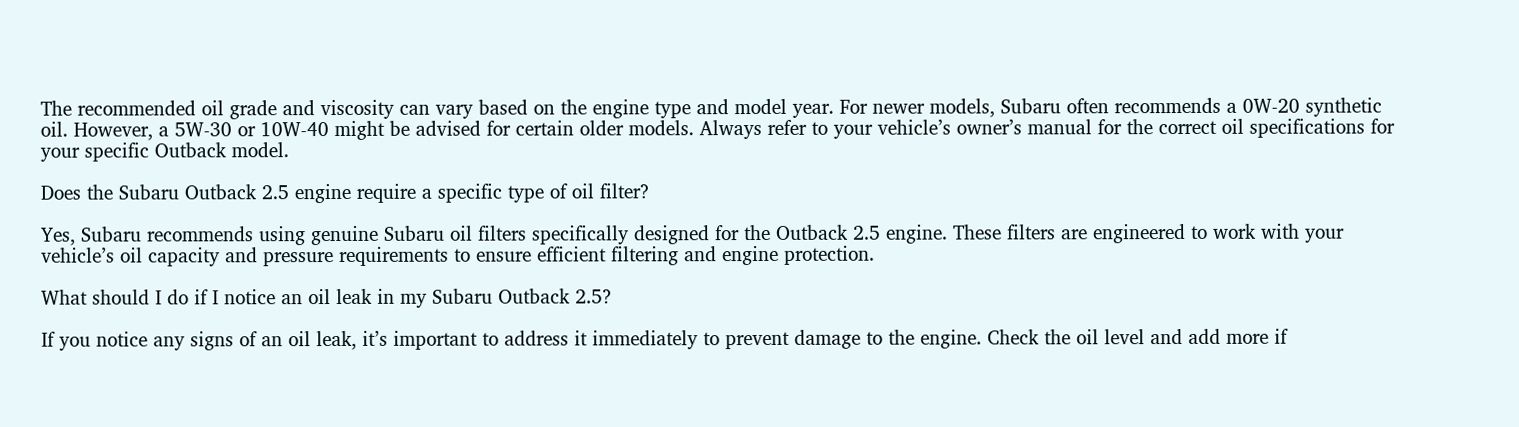The recommended oil grade and viscosity can vary based on the engine type and model year. For newer models, Subaru often recommends a 0W-20 synthetic oil. However, a 5W-30 or 10W-40 might be advised for certain older models. Always refer to your vehicle’s owner’s manual for the correct oil specifications for your specific Outback model.

Does the Subaru Outback 2.5 engine require a specific type of oil filter?

Yes, Subaru recommends using genuine Subaru oil filters specifically designed for the Outback 2.5 engine. These filters are engineered to work with your vehicle’s oil capacity and pressure requirements to ensure efficient filtering and engine protection.

What should I do if I notice an oil leak in my Subaru Outback 2.5?

If you notice any signs of an oil leak, it’s important to address it immediately to prevent damage to the engine. Check the oil level and add more if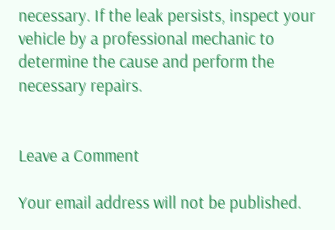necessary. If the leak persists, inspect your vehicle by a professional mechanic to determine the cause and perform the necessary repairs.


Leave a Comment

Your email address will not be published.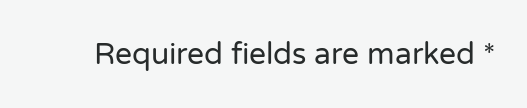Required fields are marked *